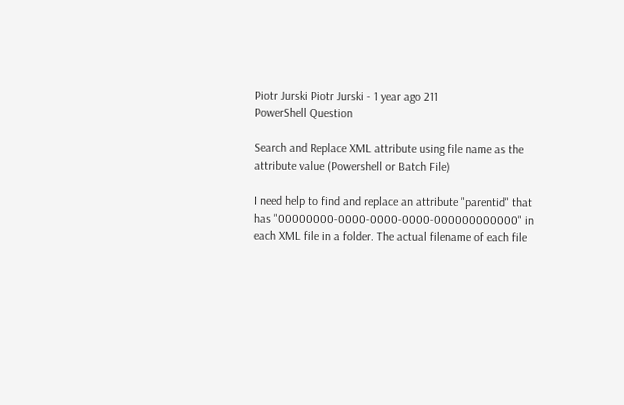Piotr Jurski Piotr Jurski - 1 year ago 211
PowerShell Question

Search and Replace XML attribute using file name as the attribute value (Powershell or Batch File)

I need help to find and replace an attribute "parentid" that has "00000000-0000-0000-0000-000000000000" in each XML file in a folder. The actual filename of each file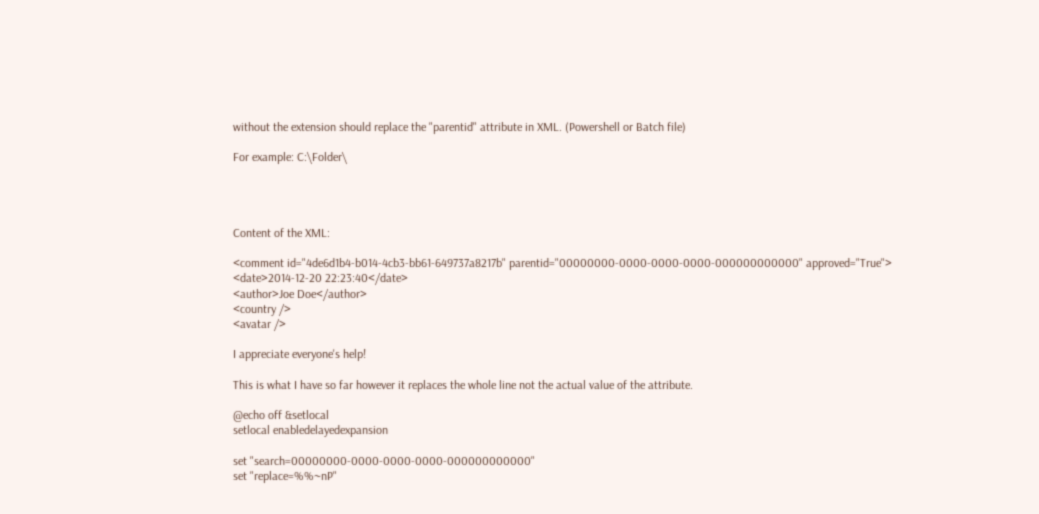without the extension should replace the "parentid" attribute in XML. (Powershell or Batch file)

For example: C:\Folder\




Content of the XML:

<comment id="4de6d1b4-b014-4cb3-bb61-649737a8217b" parentid="00000000-0000-0000-0000-000000000000" approved="True">
<date>2014-12-20 22:23:40</date>
<author>Joe Doe</author>
<country />
<avatar />

I appreciate everyone's help!

This is what I have so far however it replaces the whole line not the actual value of the attribute.

@echo off &setlocal
setlocal enabledelayedexpansion

set "search=00000000-0000-0000-0000-000000000000"
set "replace=%%~nP"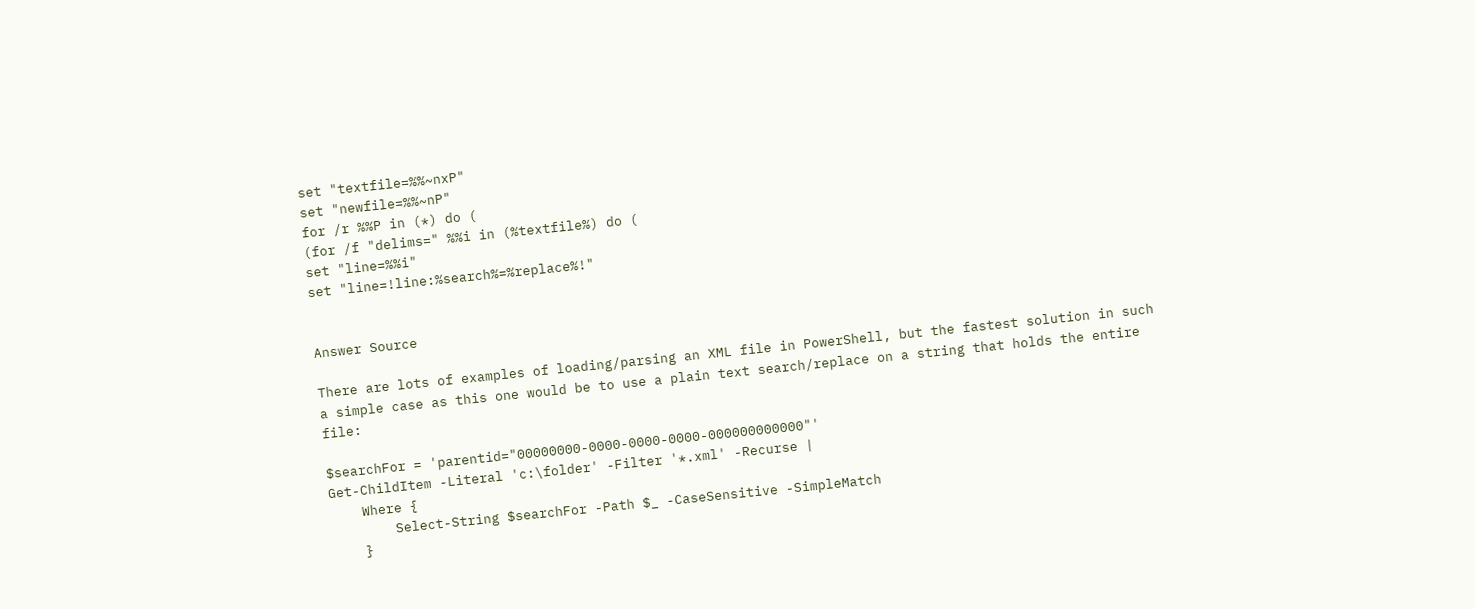set "textfile=%%~nxP"
set "newfile=%%~nP"
for /r %%P in (*) do (
(for /f "delims=" %%i in (%textfile%) do (
set "line=%%i"
set "line=!line:%search%=%replace%!"


Answer Source

There are lots of examples of loading/parsing an XML file in PowerShell, but the fastest solution in such a simple case as this one would be to use a plain text search/replace on a string that holds the entire file:

$searchFor = 'parentid="00000000-0000-0000-0000-000000000000"'
Get-ChildItem -Literal 'c:\folder' -Filter '*.xml' -Recurse |
    Where {
        Select-String $searchFor -Path $_ -CaseSensitive -SimpleMatch
    }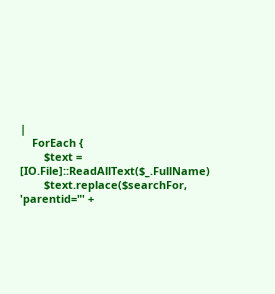|
    ForEach {
        $text = [IO.File]::ReadAllText($_.FullName)
        $text.replace($searchFor, 'parentid="' +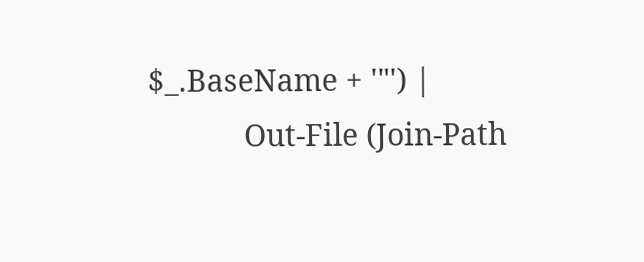$_.BaseName + '"') |
            Out-File (Join-Path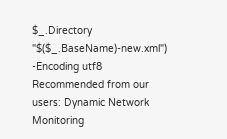$_.Directory "$($_.BaseName)-new.xml") -Encoding utf8
Recommended from our users: Dynamic Network Monitoring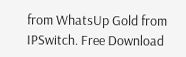from WhatsUp Gold from IPSwitch. Free Download